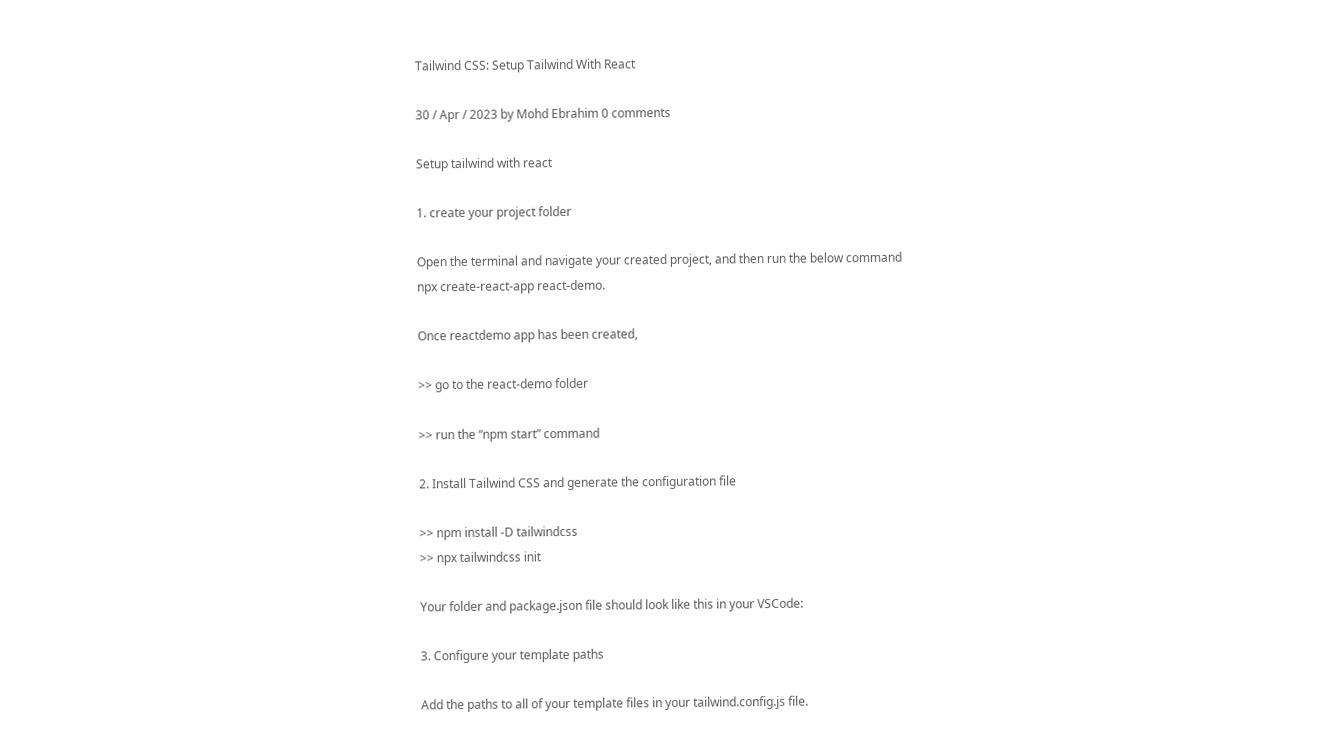Tailwind CSS: Setup Tailwind With React

30 / Apr / 2023 by Mohd Ebrahim 0 comments

Setup tailwind with react

1. create your project folder

Open the terminal and navigate your created project, and then run the below command
npx create-react-app react-demo.

Once reactdemo app has been created,

>> go to the react-demo folder

>> run the “npm start” command

2. Install Tailwind CSS and generate the configuration file

>> npm install -D tailwindcss
>> npx tailwindcss init

Your folder and package.json file should look like this in your VSCode:

3. Configure your template paths

Add the paths to all of your template files in your tailwind.config.js file.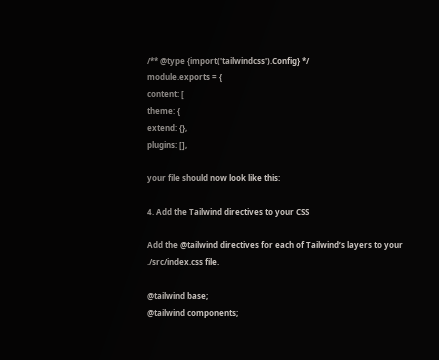/** @type {import('tailwindcss').Config} */
module.exports = {
content: [
theme: {
extend: {},
plugins: [],

your file should now look like this:

4. Add the Tailwind directives to your CSS

Add the @tailwind directives for each of Tailwind’s layers to your ./src/index.css file.

@tailwind base;
@tailwind components;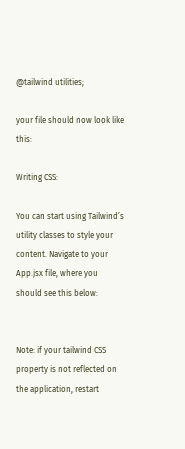@tailwind utilities;

your file should now look like this:

Writing CSS:

You can start using Tailwind’s utility classes to style your content. Navigate to your App.jsx file, where you should see this below:


Note: if your tailwind CSS property is not reflected on the application, restart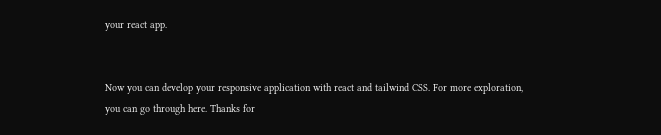your react app.


Now you can develop your responsive application with react and tailwind CSS. For more exploration, you can go through here. Thanks for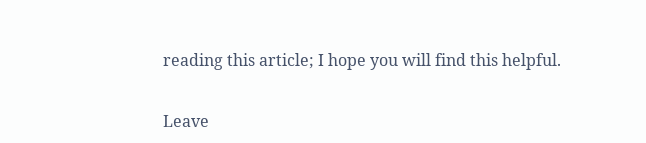reading this article; I hope you will find this helpful.


Leave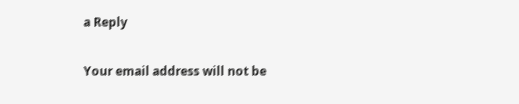a Reply

Your email address will not be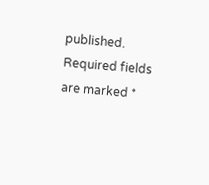published. Required fields are marked *